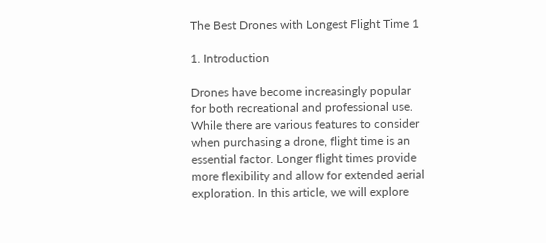The Best Drones with Longest Flight Time 1

1. Introduction

Drones have become increasingly popular for both recreational and professional use. While there are various features to consider when purchasing a drone, flight time is an essential factor. Longer flight times provide more flexibility and allow for extended aerial exploration. In this article, we will explore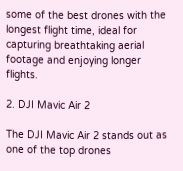some of the best drones with the longest flight time, ideal for capturing breathtaking aerial footage and enjoying longer flights.

2. DJI Mavic Air 2

The DJI Mavic Air 2 stands out as one of the top drones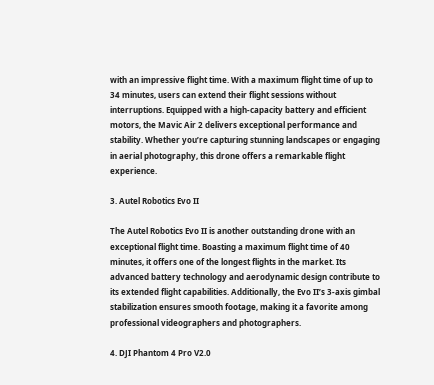with an impressive flight time. With a maximum flight time of up to 34 minutes, users can extend their flight sessions without interruptions. Equipped with a high-capacity battery and efficient motors, the Mavic Air 2 delivers exceptional performance and stability. Whether you’re capturing stunning landscapes or engaging in aerial photography, this drone offers a remarkable flight experience.

3. Autel Robotics Evo II

The Autel Robotics Evo II is another outstanding drone with an exceptional flight time. Boasting a maximum flight time of 40 minutes, it offers one of the longest flights in the market. Its advanced battery technology and aerodynamic design contribute to its extended flight capabilities. Additionally, the Evo II’s 3-axis gimbal stabilization ensures smooth footage, making it a favorite among professional videographers and photographers.

4. DJI Phantom 4 Pro V2.0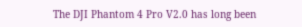The DJI Phantom 4 Pro V2.0 has long been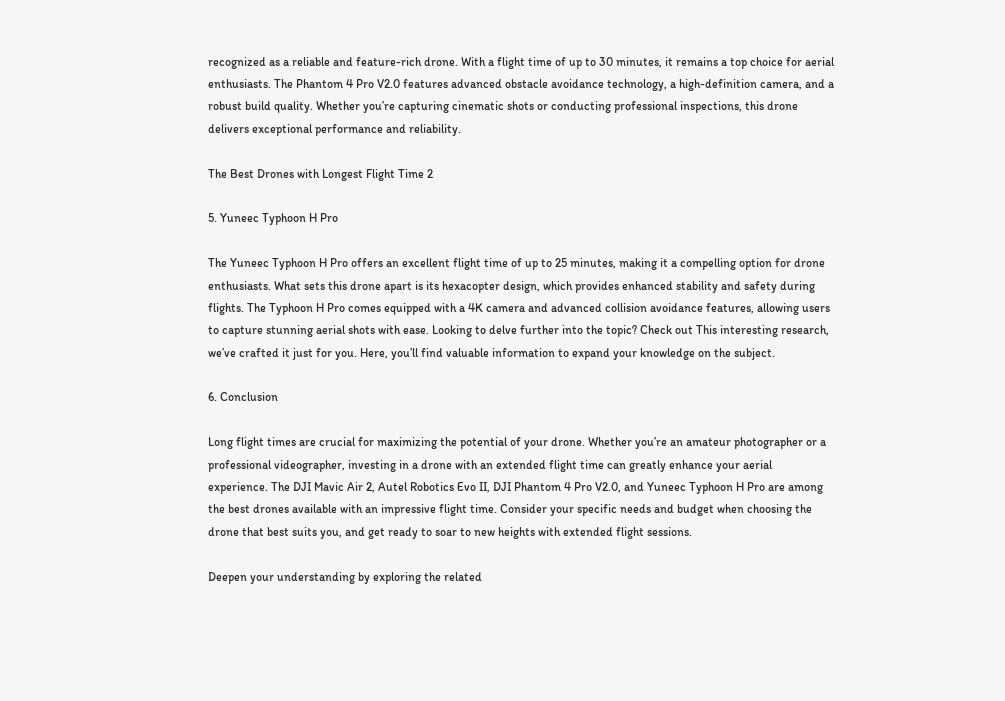recognized as a reliable and feature-rich drone. With a flight time of up to 30 minutes, it remains a top choice for aerial enthusiasts. The Phantom 4 Pro V2.0 features advanced obstacle avoidance technology, a high-definition camera, and a robust build quality. Whether you’re capturing cinematic shots or conducting professional inspections, this drone delivers exceptional performance and reliability.

The Best Drones with Longest Flight Time 2

5. Yuneec Typhoon H Pro

The Yuneec Typhoon H Pro offers an excellent flight time of up to 25 minutes, making it a compelling option for drone enthusiasts. What sets this drone apart is its hexacopter design, which provides enhanced stability and safety during flights. The Typhoon H Pro comes equipped with a 4K camera and advanced collision avoidance features, allowing users to capture stunning aerial shots with ease. Looking to delve further into the topic? Check out This interesting research, we’ve crafted it just for you. Here, you’ll find valuable information to expand your knowledge on the subject.

6. Conclusion

Long flight times are crucial for maximizing the potential of your drone. Whether you’re an amateur photographer or a professional videographer, investing in a drone with an extended flight time can greatly enhance your aerial experience. The DJI Mavic Air 2, Autel Robotics Evo II, DJI Phantom 4 Pro V2.0, and Yuneec Typhoon H Pro are among the best drones available with an impressive flight time. Consider your specific needs and budget when choosing the drone that best suits you, and get ready to soar to new heights with extended flight sessions.

Deepen your understanding by exploring the related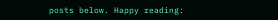posts below. Happy reading: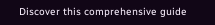Discover this comprehensive guide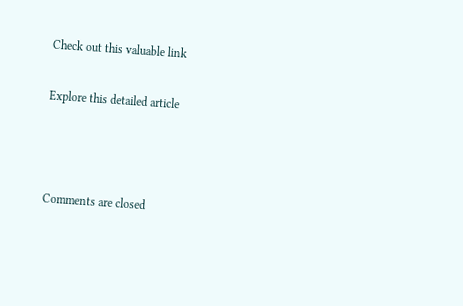Check out this valuable link

Explore this detailed article



Comments are closed